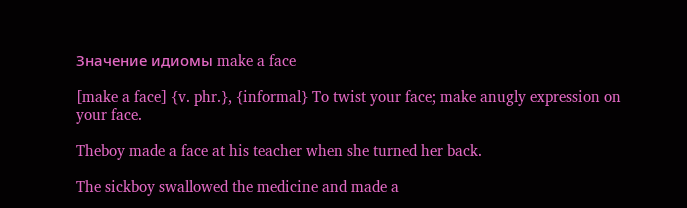Значение идиомы make a face

[make a face] {v. phr.}, {informal} To twist your face; make anugly expression on your face.

Theboy made a face at his teacher when she turned her back.

The sickboy swallowed the medicine and made a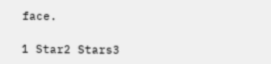face.

1 Star2 Stars3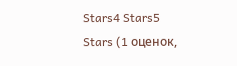Stars4 Stars5 Stars (1 оценок,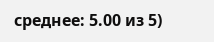среднее: 5.00 из 5)